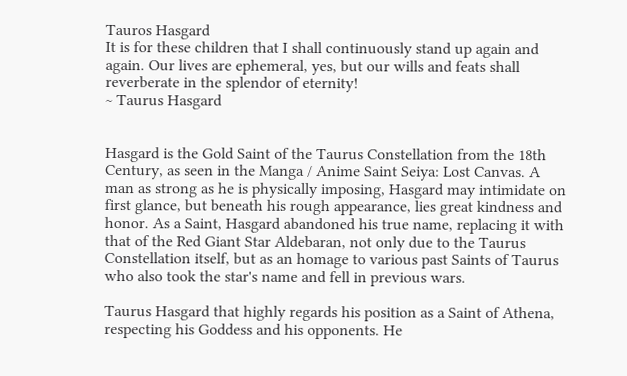Tauros Hasgard
It is for these children that I shall continuously stand up again and again. Our lives are ephemeral, yes, but our wills and feats shall reverberate in the splendor of eternity!
~ Taurus Hasgard


Hasgard is the Gold Saint of the Taurus Constellation from the 18th Century, as seen in the Manga / Anime Saint Seiya: Lost Canvas. A man as strong as he is physically imposing, Hasgard may intimidate on first glance, but beneath his rough appearance, lies great kindness and honor. As a Saint, Hasgard abandoned his true name, replacing it with that of the Red Giant Star Aldebaran, not only due to the Taurus Constellation itself, but as an homage to various past Saints of Taurus who also took the star's name and fell in previous wars.

Taurus Hasgard that highly regards his position as a Saint of Athena, respecting his Goddess and his opponents. He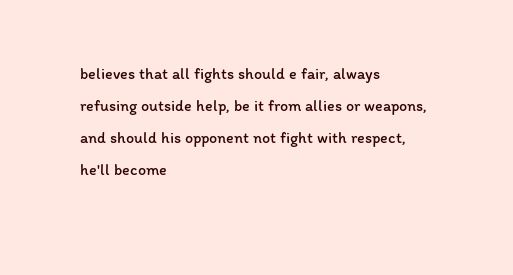believes that all fights should e fair, always refusing outside help, be it from allies or weapons, and should his opponent not fight with respect, he'll become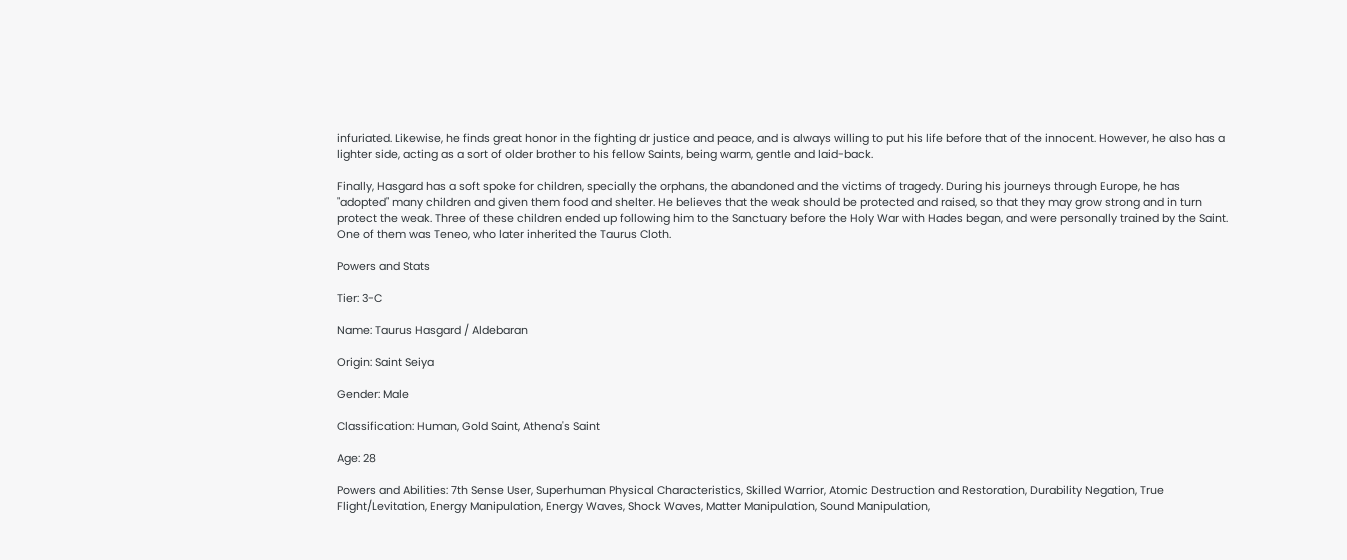infuriated. Likewise, he finds great honor in the fighting dr justice and peace, and is always willing to put his life before that of the innocent. However, he also has a lighter side, acting as a sort of older brother to his fellow Saints, being warm, gentle and laid-back.

Finally, Hasgard has a soft spoke for children, specially the orphans, the abandoned and the victims of tragedy. During his journeys through Europe, he has "adopted" many children and given them food and shelter. He believes that the weak should be protected and raised, so that they may grow strong and in turn protect the weak. Three of these children ended up following him to the Sanctuary before the Holy War with Hades began, and were personally trained by the Saint. One of them was Teneo, who later inherited the Taurus Cloth.

Powers and Stats

Tier: 3-C

Name: Taurus Hasgard / Aldebaran

Origin: Saint Seiya

Gender: Male

Classification: Human, Gold Saint, Athena's Saint

Age: 28

Powers and Abilities: 7th Sense User, Superhuman Physical Characteristics, Skilled Warrior, Atomic Destruction and Restoration, Durability Negation, True Flight/Levitation, Energy Manipulation, Energy Waves, Shock Waves, Matter Manipulation, Sound Manipulation,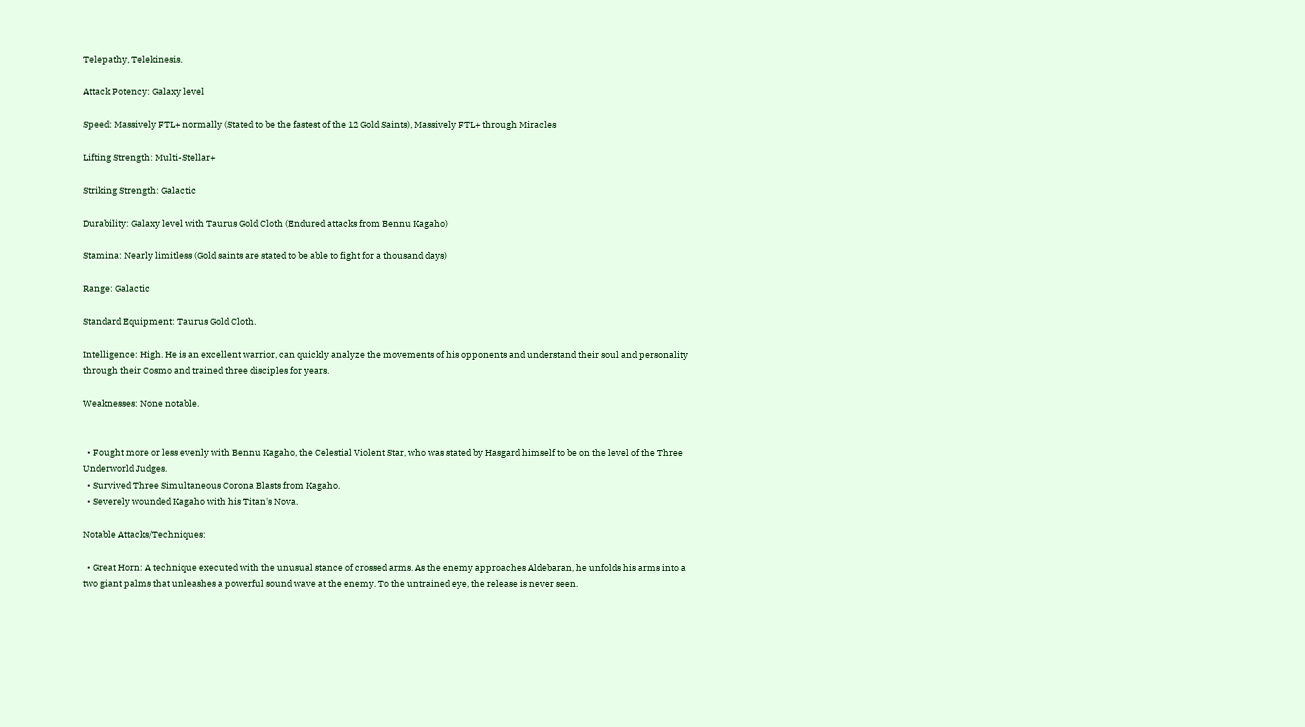Telepathy, Telekinesis.

Attack Potency: Galaxy level

Speed: Massively FTL+ normally (Stated to be the fastest of the 12 Gold Saints), Massively FTL+ through Miracles

Lifting Strength: Multi-Stellar+

Striking Strength: Galactic

Durability: Galaxy level with Taurus Gold Cloth (Endured attacks from Bennu Kagaho)

Stamina: Nearly limitless (Gold saints are stated to be able to fight for a thousand days)

Range: Galactic

Standard Equipment: Taurus Gold Cloth.

Intelligence: High. He is an excellent warrior, can quickly analyze the movements of his opponents and understand their soul and personality through their Cosmo and trained three disciples for years.

Weaknesses: None notable.


  • Fought more or less evenly with Bennu Kagaho, the Celestial Violent Star, who was stated by Hasgard himself to be on the level of the Three Underworld Judges.
  • Survived Three Simultaneous Corona Blasts from Kagaho.
  • Severely wounded Kagaho with his Titan's Nova.

Notable Attacks/Techniques:

  • Great Horn: A technique executed with the unusual stance of crossed arms. As the enemy approaches Aldebaran, he unfolds his arms into a two giant palms that unleashes a powerful sound wave at the enemy. To the untrained eye, the release is never seen.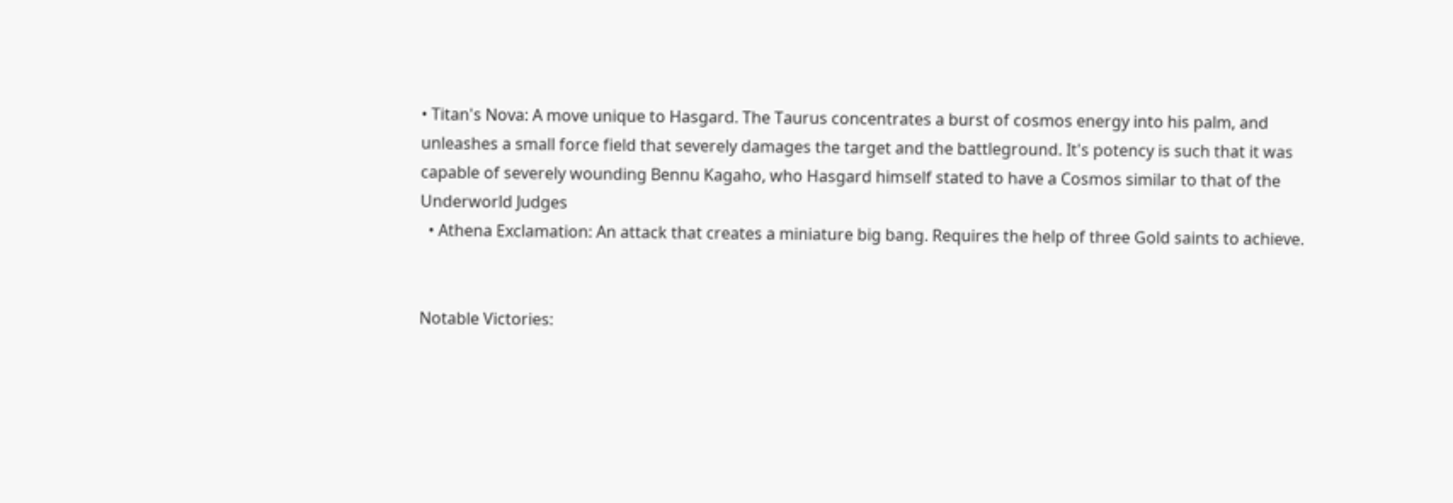• Titan's Nova: A move unique to Hasgard. The Taurus concentrates a burst of cosmos energy into his palm, and unleashes a small force field that severely damages the target and the battleground. It's potency is such that it was capable of severely wounding Bennu Kagaho, who Hasgard himself stated to have a Cosmos similar to that of the Underworld Judges
  • Athena Exclamation: An attack that creates a miniature big bang. Requires the help of three Gold saints to achieve.


Notable Victories: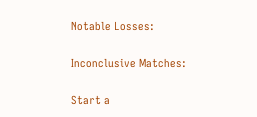Notable Losses:

Inconclusive Matches:

Start a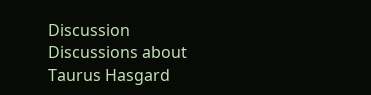Discussion Discussions about Taurus Hasgard